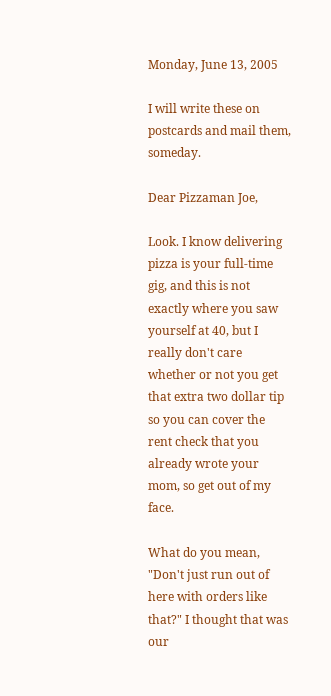Monday, June 13, 2005

I will write these on postcards and mail them, someday.

Dear Pizzaman Joe,

Look. I know delivering pizza is your full-time gig, and this is not exactly where you saw yourself at 40, but I really don't care whether or not you get that extra two dollar tip so you can cover the rent check that you already wrote your mom, so get out of my face.

What do you mean, "Don't just run out of here with orders like that?" I thought that was our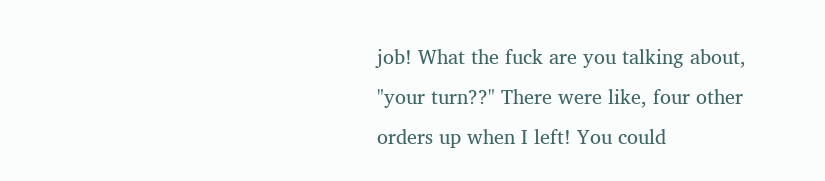job! What the fuck are you talking about, "your turn??" There were like, four other orders up when I left! You could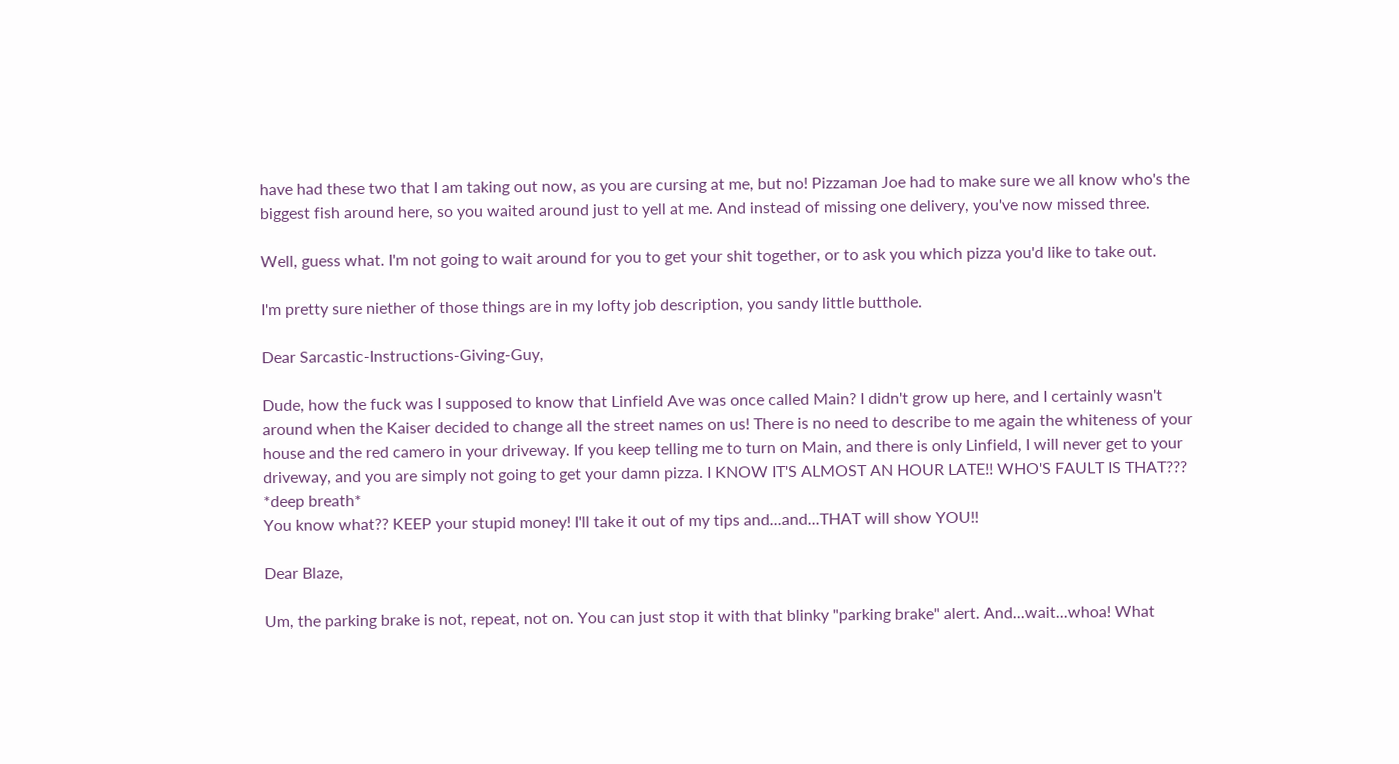have had these two that I am taking out now, as you are cursing at me, but no! Pizzaman Joe had to make sure we all know who's the biggest fish around here, so you waited around just to yell at me. And instead of missing one delivery, you've now missed three.

Well, guess what. I'm not going to wait around for you to get your shit together, or to ask you which pizza you'd like to take out.

I'm pretty sure niether of those things are in my lofty job description, you sandy little butthole.

Dear Sarcastic-Instructions-Giving-Guy,

Dude, how the fuck was I supposed to know that Linfield Ave was once called Main? I didn't grow up here, and I certainly wasn't around when the Kaiser decided to change all the street names on us! There is no need to describe to me again the whiteness of your house and the red camero in your driveway. If you keep telling me to turn on Main, and there is only Linfield, I will never get to your driveway, and you are simply not going to get your damn pizza. I KNOW IT'S ALMOST AN HOUR LATE!! WHO'S FAULT IS THAT???
*deep breath*
You know what?? KEEP your stupid money! I'll take it out of my tips and...and...THAT will show YOU!!

Dear Blaze,

Um, the parking brake is not, repeat, not on. You can just stop it with that blinky "parking brake" alert. And...wait...whoa! What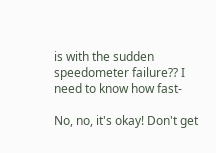is with the sudden speedometer failure?? I need to know how fast-

No, no, it's okay! Don't get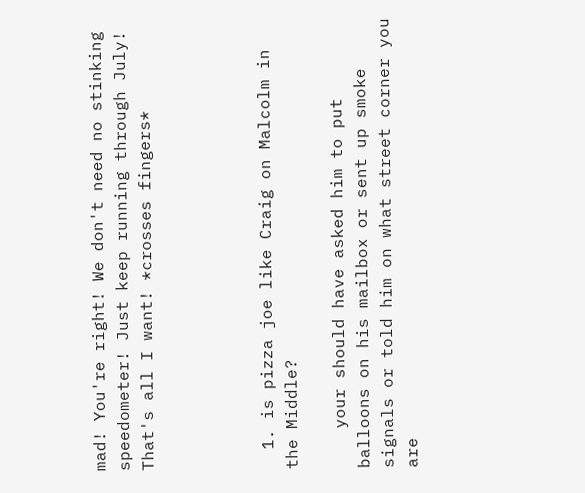mad! You're right! We don't need no stinking speedometer! Just keep running through July! That's all I want! *crosses fingers*




  1. is pizza joe like Craig on Malcolm in the Middle?

    your should have asked him to put balloons on his mailbox or sent up smoke signals or told him on what street corner you are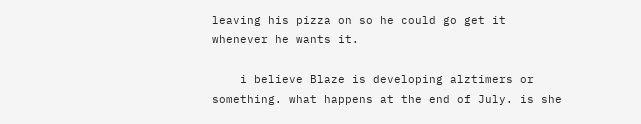leaving his pizza on so he could go get it whenever he wants it.

    i believe Blaze is developing alztimers or something. what happens at the end of July. is she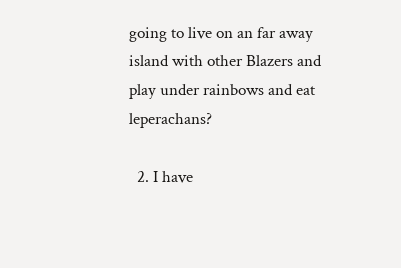going to live on an far away island with other Blazers and play under rainbows and eat leperachans?

  2. I have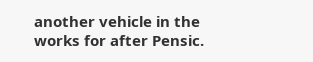another vehicle in the works for after Pensic.